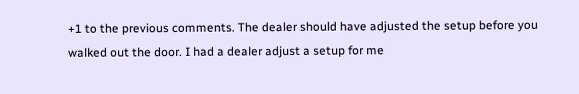+1 to the previous comments. The dealer should have adjusted the setup before you walked out the door. I had a dealer adjust a setup for me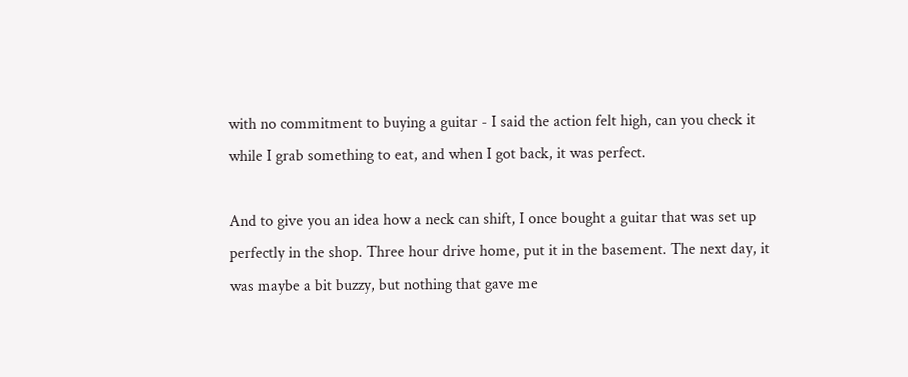with no commitment to buying a guitar - I said the action felt high, can you check it while I grab something to eat, and when I got back, it was perfect.

And to give you an idea how a neck can shift, I once bought a guitar that was set up perfectly in the shop. Three hour drive home, put it in the basement. The next day, it was maybe a bit buzzy, but nothing that gave me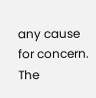any cause for concern. The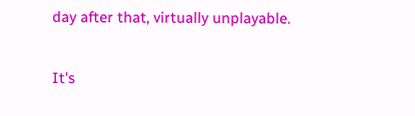day after that, virtually unplayable.

It's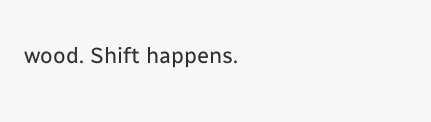wood. Shift happens.